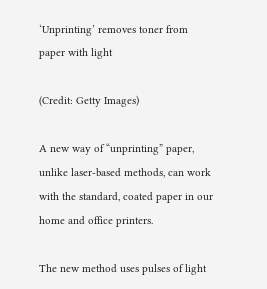‘Unprinting’ removes toner from paper with light

(Credit: Getty Images)

A new way of “unprinting” paper, unlike laser-based methods, can work with the standard, coated paper in our home and office printers.

The new method uses pulses of light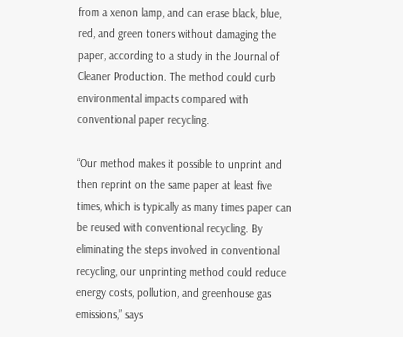from a xenon lamp, and can erase black, blue, red, and green toners without damaging the paper, according to a study in the Journal of Cleaner Production. The method could curb environmental impacts compared with conventional paper recycling.

“Our method makes it possible to unprint and then reprint on the same paper at least five times, which is typically as many times paper can be reused with conventional recycling. By eliminating the steps involved in conventional recycling, our unprinting method could reduce energy costs, pollution, and greenhouse gas emissions,” says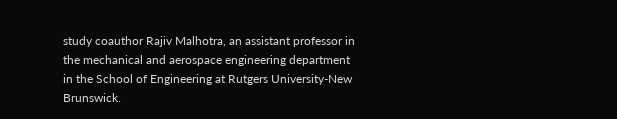study coauthor Rajiv Malhotra, an assistant professor in the mechanical and aerospace engineering department in the School of Engineering at Rutgers University-New Brunswick.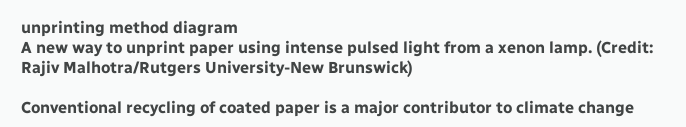unprinting method diagram
A new way to unprint paper using intense pulsed light from a xenon lamp. (Credit: Rajiv Malhotra/Rutgers University-New Brunswick)

Conventional recycling of coated paper is a major contributor to climate change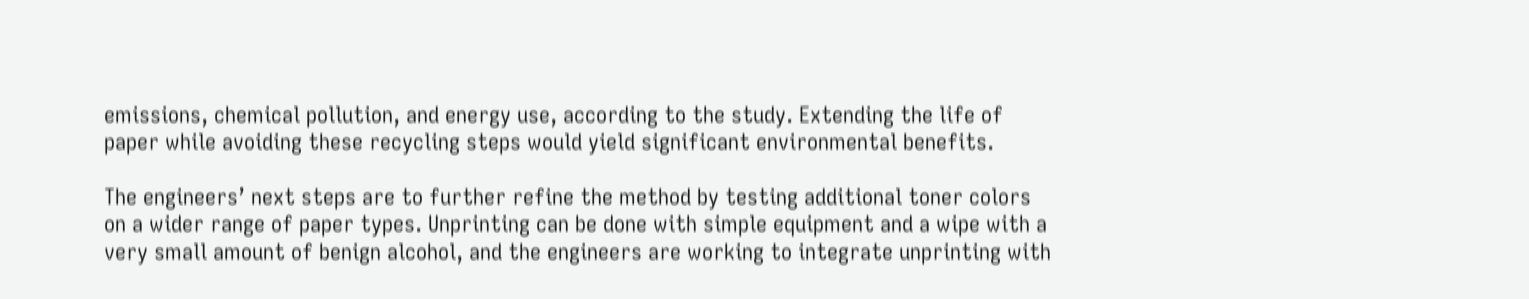emissions, chemical pollution, and energy use, according to the study. Extending the life of paper while avoiding these recycling steps would yield significant environmental benefits.

The engineers’ next steps are to further refine the method by testing additional toner colors on a wider range of paper types. Unprinting can be done with simple equipment and a wipe with a very small amount of benign alcohol, and the engineers are working to integrate unprinting with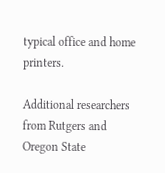typical office and home printers.

Additional researchers from Rutgers and Oregon State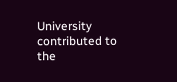University contributed to the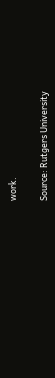work.

Source: Rutgers University